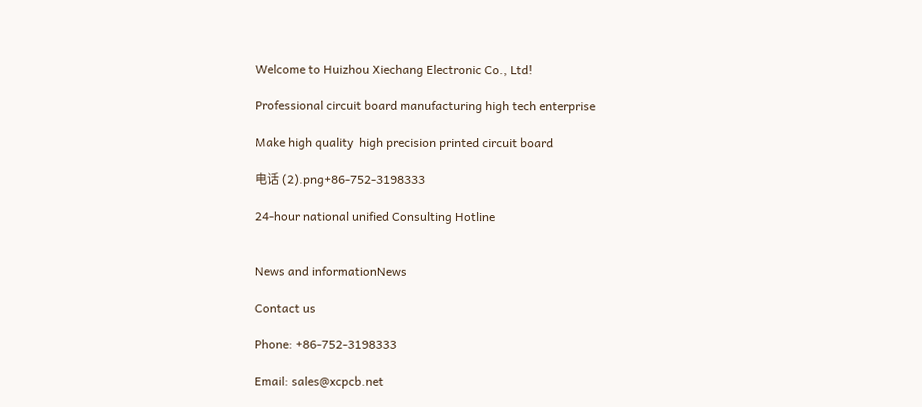Welcome to Huizhou Xiechang Electronic Co., Ltd!

Professional circuit board manufacturing high tech enterprise

Make high quality  high precision printed circuit board

电话 (2).png+86-752-3198333

24-hour national unified Consulting Hotline


News and informationNews

Contact us

Phone: +86-752-3198333

Email: sales@xcpcb.net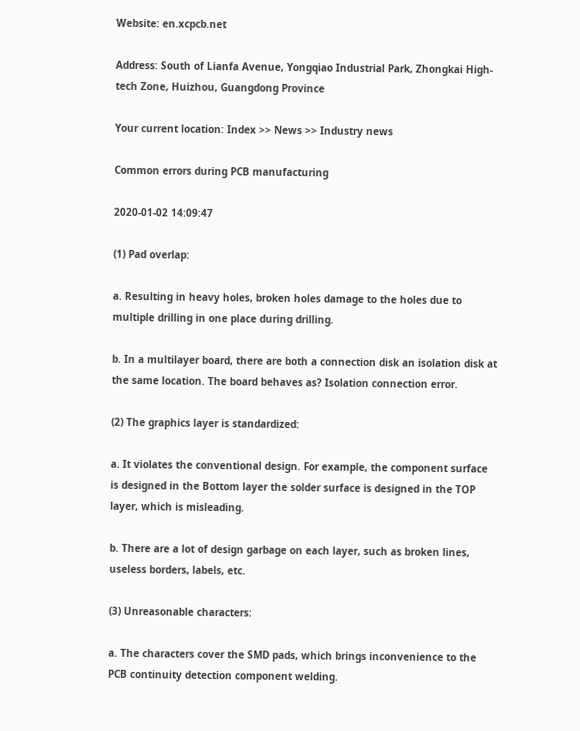Website: en.xcpcb.net

Address: South of Lianfa Avenue, Yongqiao Industrial Park, Zhongkai High-tech Zone, Huizhou, Guangdong Province

Your current location: Index >> News >> Industry news

Common errors during PCB manufacturing

2020-01-02 14:09:47

(1) Pad overlap:

a. Resulting in heavy holes, broken holes damage to the holes due to multiple drilling in one place during drilling.

b. In a multilayer board, there are both a connection disk an isolation disk at the same location. The board behaves as? Isolation connection error.

(2) The graphics layer is standardized:

a. It violates the conventional design. For example, the component surface is designed in the Bottom layer the solder surface is designed in the TOP layer, which is misleading.

b. There are a lot of design garbage on each layer, such as broken lines, useless borders, labels, etc.

(3) Unreasonable characters:

a. The characters cover the SMD pads, which brings inconvenience to the PCB continuity detection component welding.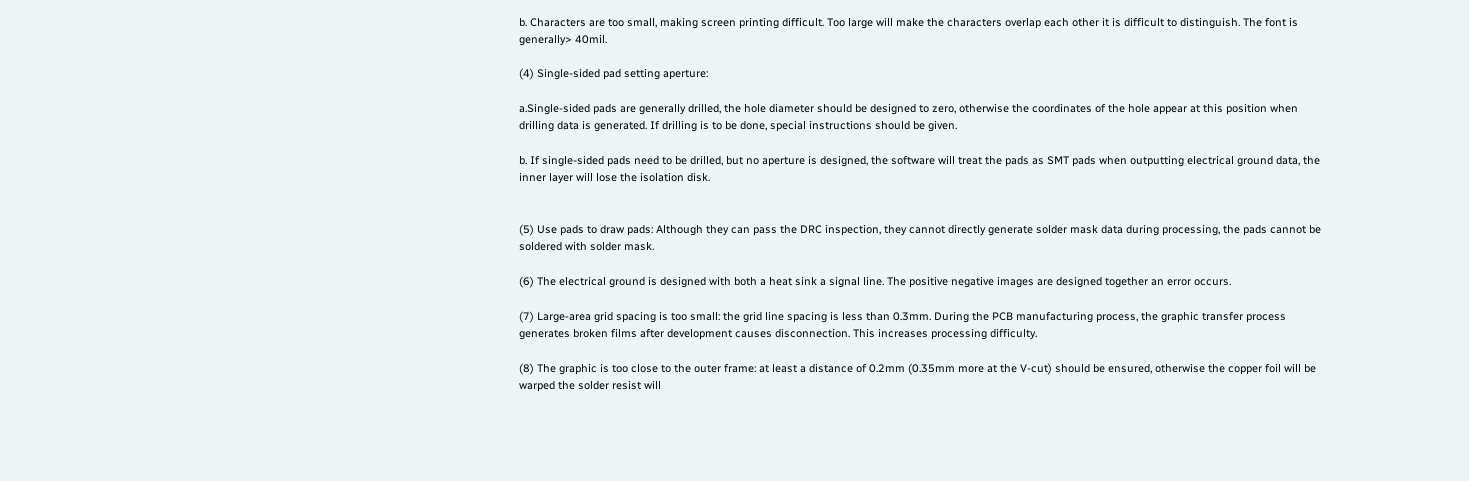b. Characters are too small, making screen printing difficult. Too large will make the characters overlap each other it is difficult to distinguish. The font is generally> 40mil.

(4) Single-sided pad setting aperture:

a.Single-sided pads are generally drilled, the hole diameter should be designed to zero, otherwise the coordinates of the hole appear at this position when drilling data is generated. If drilling is to be done, special instructions should be given.

b. If single-sided pads need to be drilled, but no aperture is designed, the software will treat the pads as SMT pads when outputting electrical ground data, the inner layer will lose the isolation disk.


(5) Use pads to draw pads: Although they can pass the DRC inspection, they cannot directly generate solder mask data during processing, the pads cannot be soldered with solder mask.

(6) The electrical ground is designed with both a heat sink a signal line. The positive negative images are designed together an error occurs.

(7) Large-area grid spacing is too small: the grid line spacing is less than 0.3mm. During the PCB manufacturing process, the graphic transfer process generates broken films after development causes disconnection. This increases processing difficulty.

(8) The graphic is too close to the outer frame: at least a distance of 0.2mm (0.35mm more at the V-cut) should be ensured, otherwise the copper foil will be warped the solder resist will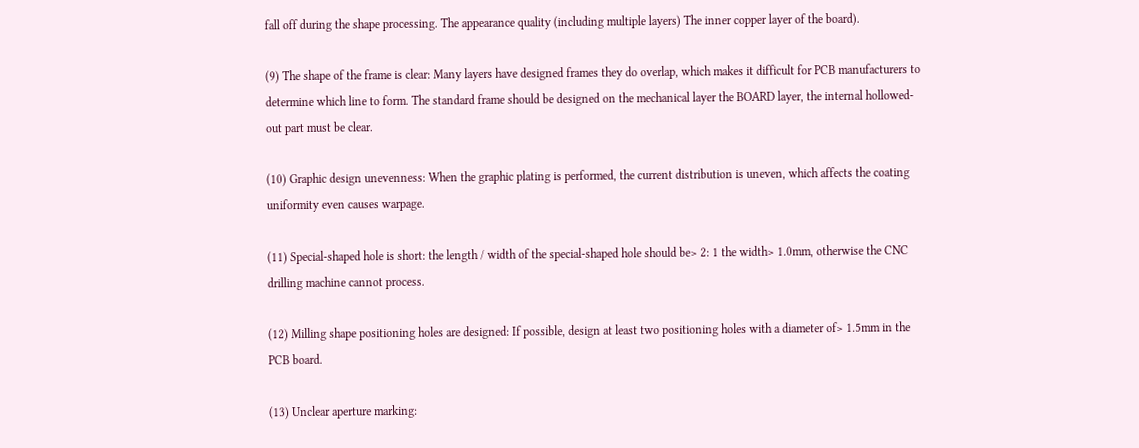fall off during the shape processing. The appearance quality (including multiple layers) The inner copper layer of the board).

(9) The shape of the frame is clear: Many layers have designed frames they do overlap, which makes it difficult for PCB manufacturers to determine which line to form. The standard frame should be designed on the mechanical layer the BOARD layer, the internal hollowed-out part must be clear.

(10) Graphic design unevenness: When the graphic plating is performed, the current distribution is uneven, which affects the coating uniformity even causes warpage.

(11) Special-shaped hole is short: the length / width of the special-shaped hole should be> 2: 1 the width> 1.0mm, otherwise the CNC drilling machine cannot process.

(12) Milling shape positioning holes are designed: If possible, design at least two positioning holes with a diameter of> 1.5mm in the PCB board.

(13) Unclear aperture marking: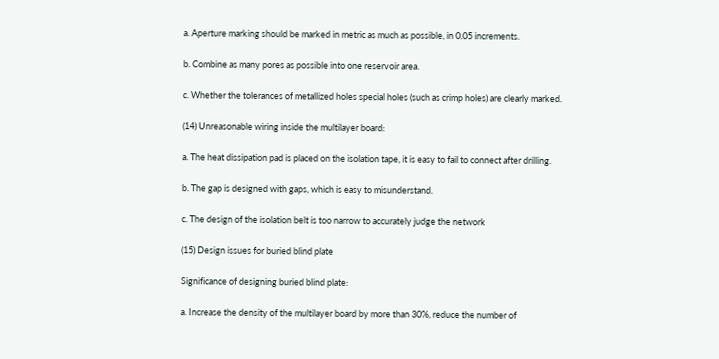a. Aperture marking should be marked in metric as much as possible, in 0.05 increments.

b. Combine as many pores as possible into one reservoir area.

c. Whether the tolerances of metallized holes special holes (such as crimp holes) are clearly marked.

(14) Unreasonable wiring inside the multilayer board:

a. The heat dissipation pad is placed on the isolation tape, it is easy to fail to connect after drilling.

b. The gap is designed with gaps, which is easy to misunderstand.

c. The design of the isolation belt is too narrow to accurately judge the network

(15) Design issues for buried blind plate

Significance of designing buried blind plate:

a. Increase the density of the multilayer board by more than 30%, reduce the number of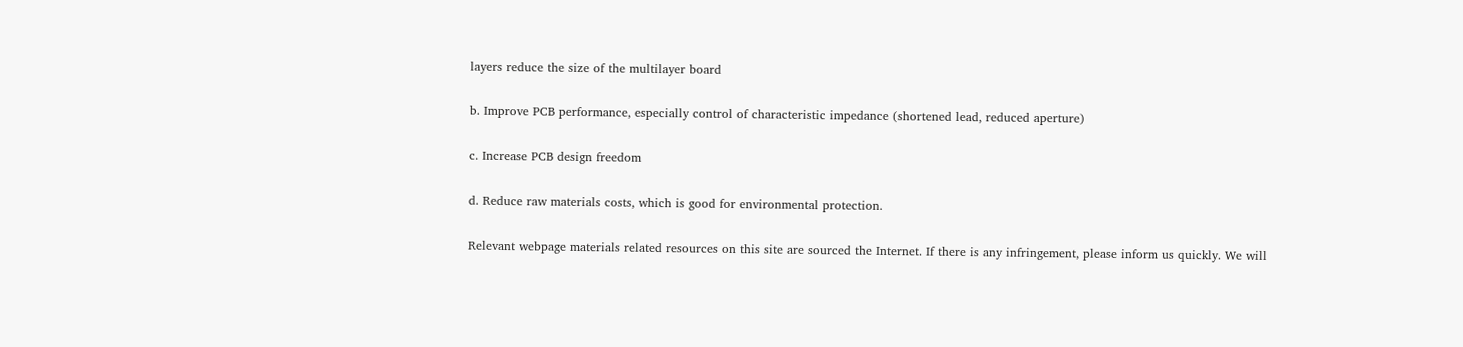layers reduce the size of the multilayer board

b. Improve PCB performance, especially control of characteristic impedance (shortened lead, reduced aperture)

c. Increase PCB design freedom

d. Reduce raw materials costs, which is good for environmental protection.

Relevant webpage materials related resources on this site are sourced the Internet. If there is any infringement, please inform us quickly. We will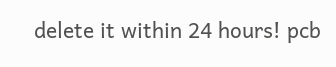delete it within 24 hours! pcb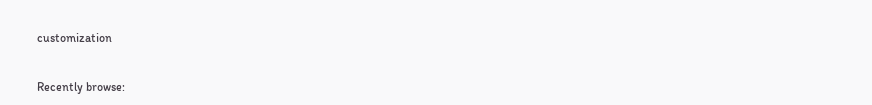customization


Recently browse: